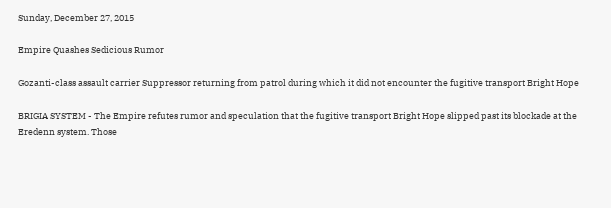Sunday, December 27, 2015

Empire Quashes Sedicious Rumor

Gozanti-class assault carrier Suppressor returning from patrol during which it did not encounter the fugitive transport Bright Hope

BRIGIA SYSTEM - The Empire refutes rumor and speculation that the fugitive transport Bright Hope slipped past its blockade at the Eredenn system. Those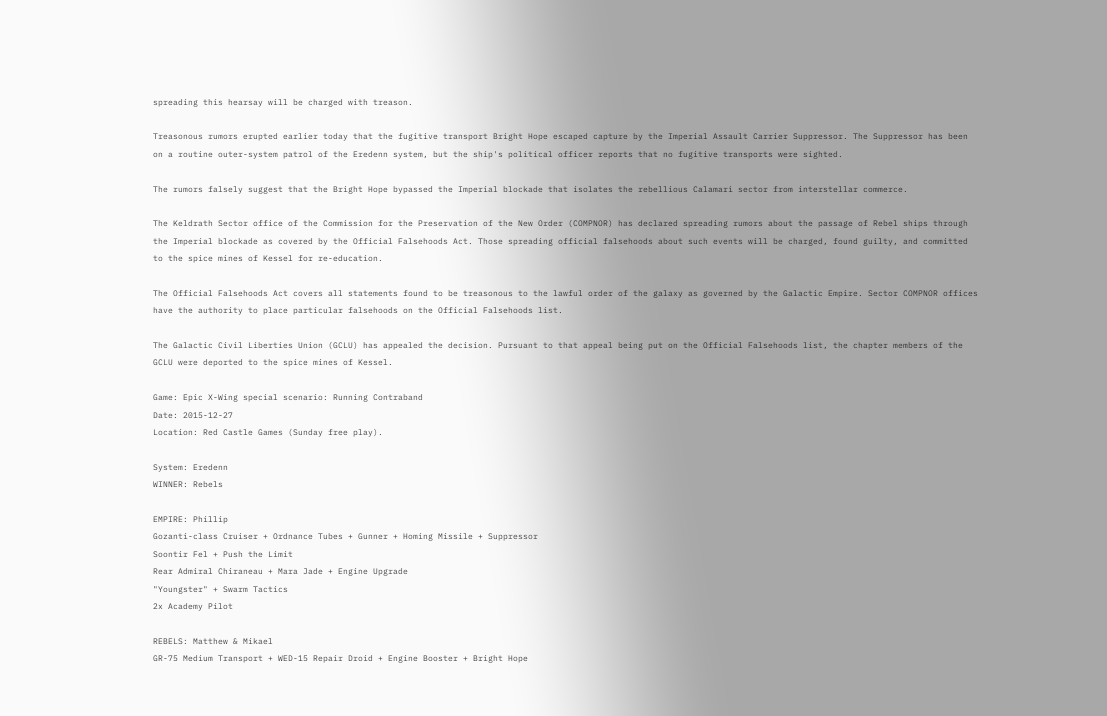spreading this hearsay will be charged with treason.

Treasonous rumors erupted earlier today that the fugitive transport Bright Hope escaped capture by the Imperial Assault Carrier Suppressor. The Suppressor has been on a routine outer-system patrol of the Eredenn system, but the ship's political officer reports that no fugitive transports were sighted.

The rumors falsely suggest that the Bright Hope bypassed the Imperial blockade that isolates the rebellious Calamari sector from interstellar commerce.

The Keldrath Sector office of the Commission for the Preservation of the New Order (COMPNOR) has declared spreading rumors about the passage of Rebel ships through the Imperial blockade as covered by the Official Falsehoods Act. Those spreading official falsehoods about such events will be charged, found guilty, and committed to the spice mines of Kessel for re-education.

The Official Falsehoods Act covers all statements found to be treasonous to the lawful order of the galaxy as governed by the Galactic Empire. Sector COMPNOR offices have the authority to place particular falsehoods on the Official Falsehoods list.

The Galactic Civil Liberties Union (GCLU) has appealed the decision. Pursuant to that appeal being put on the Official Falsehoods list, the chapter members of the GCLU were deported to the spice mines of Kessel.

Game: Epic X-Wing special scenario: Running Contraband
Date: 2015-12-27
Location: Red Castle Games (Sunday free play).

System: Eredenn
WINNER: Rebels

EMPIRE: Phillip
Gozanti-class Cruiser + Ordnance Tubes + Gunner + Homing Missile + Suppressor
Soontir Fel + Push the Limit
Rear Admiral Chiraneau + Mara Jade + Engine Upgrade
"Youngster" + Swarm Tactics
2x Academy Pilot

REBELS: Matthew & Mikael
GR-75 Medium Transport + WED-15 Repair Droid + Engine Booster + Bright Hope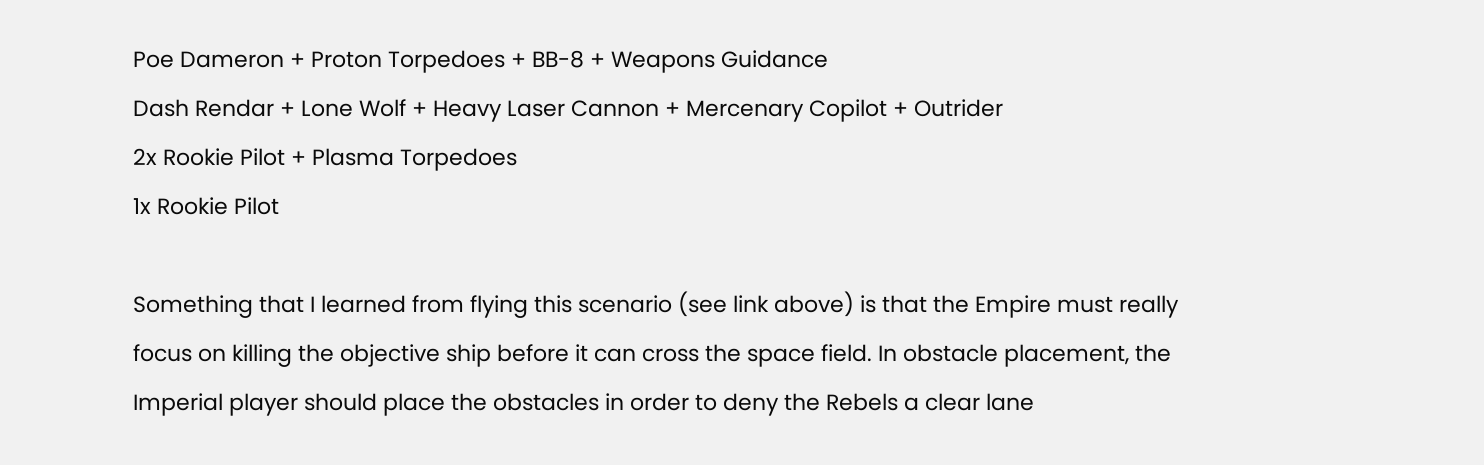Poe Dameron + Proton Torpedoes + BB-8 + Weapons Guidance
Dash Rendar + Lone Wolf + Heavy Laser Cannon + Mercenary Copilot + Outrider
2x Rookie Pilot + Plasma Torpedoes
1x Rookie Pilot

Something that I learned from flying this scenario (see link above) is that the Empire must really focus on killing the objective ship before it can cross the space field. In obstacle placement, the Imperial player should place the obstacles in order to deny the Rebels a clear lane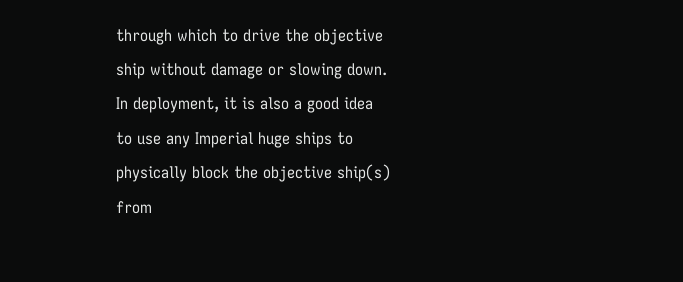through which to drive the objective ship without damage or slowing down. In deployment, it is also a good idea to use any Imperial huge ships to physically block the objective ship(s) from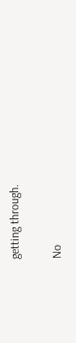getting through.

No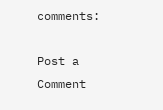comments:

Post a Comment